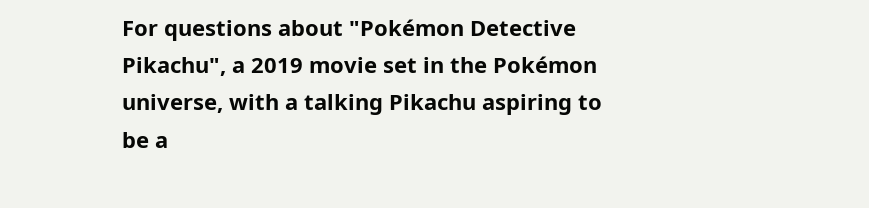For questions about "Pokémon Detective Pikachu", a 2019 movie set in the Pokémon universe, with a talking Pikachu aspiring to be a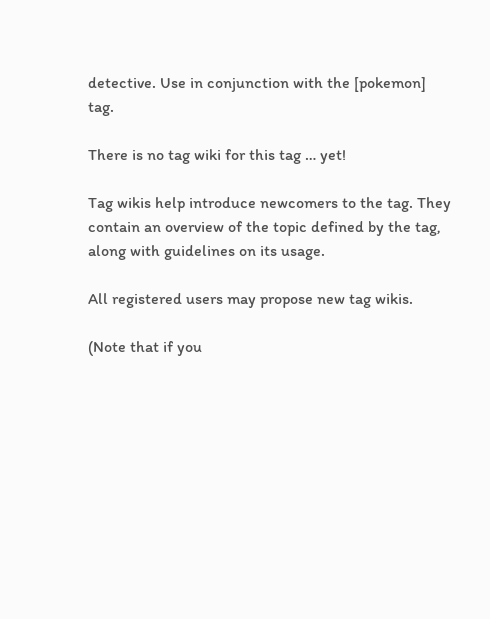detective. Use in conjunction with the [pokemon] tag.

There is no tag wiki for this tag … yet!

Tag wikis help introduce newcomers to the tag. They contain an overview of the topic defined by the tag, along with guidelines on its usage.

All registered users may propose new tag wikis.

(Note that if you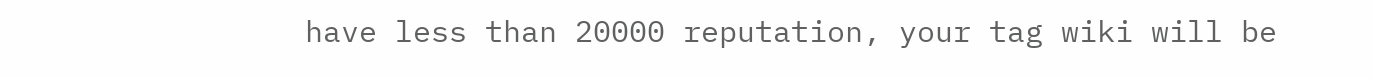have less than 20000 reputation, your tag wiki will be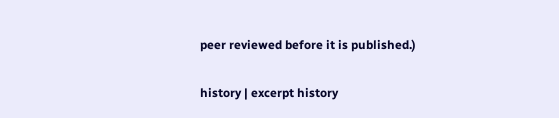peer reviewed before it is published.)

history | excerpt history